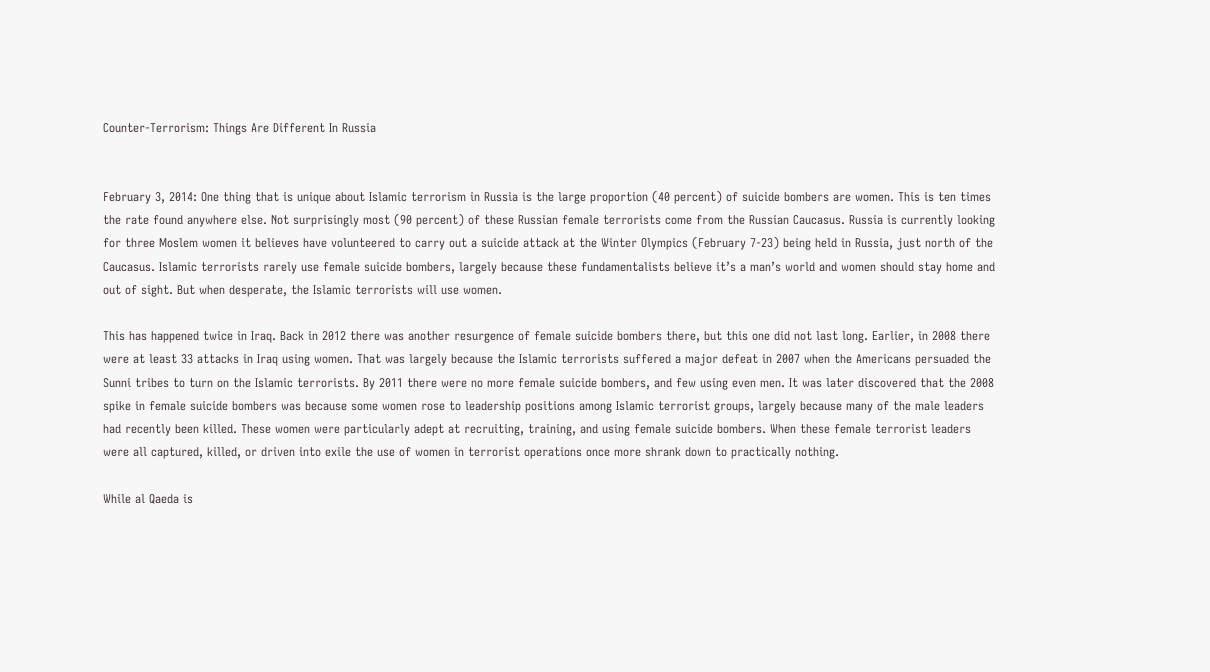Counter-Terrorism: Things Are Different In Russia


February 3, 2014: One thing that is unique about Islamic terrorism in Russia is the large proportion (40 percent) of suicide bombers are women. This is ten times the rate found anywhere else. Not surprisingly most (90 percent) of these Russian female terrorists come from the Russian Caucasus. Russia is currently looking for three Moslem women it believes have volunteered to carry out a suicide attack at the Winter Olympics (February 7-23) being held in Russia, just north of the Caucasus. Islamic terrorists rarely use female suicide bombers, largely because these fundamentalists believe it’s a man’s world and women should stay home and out of sight. But when desperate, the Islamic terrorists will use women.

This has happened twice in Iraq. Back in 2012 there was another resurgence of female suicide bombers there, but this one did not last long. Earlier, in 2008 there were at least 33 attacks in Iraq using women. That was largely because the Islamic terrorists suffered a major defeat in 2007 when the Americans persuaded the Sunni tribes to turn on the Islamic terrorists. By 2011 there were no more female suicide bombers, and few using even men. It was later discovered that the 2008 spike in female suicide bombers was because some women rose to leadership positions among Islamic terrorist groups, largely because many of the male leaders had recently been killed. These women were particularly adept at recruiting, training, and using female suicide bombers. When these female terrorist leaders were all captured, killed, or driven into exile the use of women in terrorist operations once more shrank down to practically nothing.

While al Qaeda is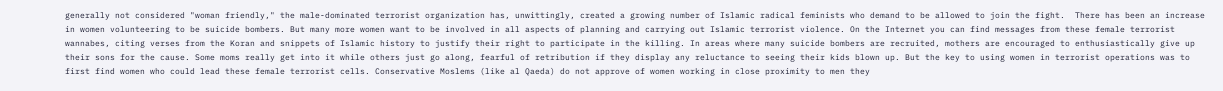generally not considered "woman friendly," the male-dominated terrorist organization has, unwittingly, created a growing number of Islamic radical feminists who demand to be allowed to join the fight.  There has been an increase in women volunteering to be suicide bombers. But many more women want to be involved in all aspects of planning and carrying out Islamic terrorist violence. On the Internet you can find messages from these female terrorist wannabes, citing verses from the Koran and snippets of Islamic history to justify their right to participate in the killing. In areas where many suicide bombers are recruited, mothers are encouraged to enthusiastically give up their sons for the cause. Some moms really get into it while others just go along, fearful of retribution if they display any reluctance to seeing their kids blown up. But the key to using women in terrorist operations was to first find women who could lead these female terrorist cells. Conservative Moslems (like al Qaeda) do not approve of women working in close proximity to men they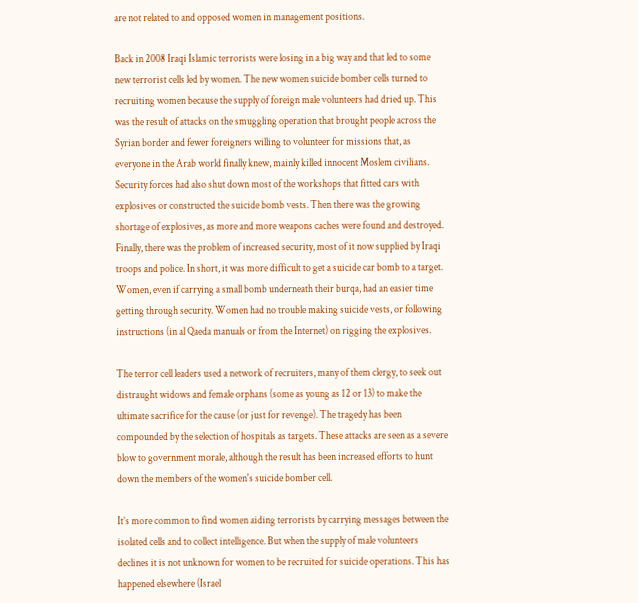are not related to and opposed women in management positions.

Back in 2008 Iraqi Islamic terrorists were losing in a big way and that led to some new terrorist cells led by women. The new women suicide bomber cells turned to recruiting women because the supply of foreign male volunteers had dried up. This was the result of attacks on the smuggling operation that brought people across the Syrian border and fewer foreigners willing to volunteer for missions that, as everyone in the Arab world finally knew, mainly killed innocent Moslem civilians. Security forces had also shut down most of the workshops that fitted cars with explosives or constructed the suicide bomb vests. Then there was the growing shortage of explosives, as more and more weapons caches were found and destroyed. Finally, there was the problem of increased security, most of it now supplied by Iraqi troops and police. In short, it was more difficult to get a suicide car bomb to a target. Women, even if carrying a small bomb underneath their burqa, had an easier time getting through security. Women had no trouble making suicide vests, or following instructions (in al Qaeda manuals or from the Internet) on rigging the explosives.

The terror cell leaders used a network of recruiters, many of them clergy, to seek out distraught widows and female orphans (some as young as 12 or 13) to make the ultimate sacrifice for the cause (or just for revenge). The tragedy has been compounded by the selection of hospitals as targets. These attacks are seen as a severe blow to government morale, although the result has been increased efforts to hunt down the members of the women's suicide bomber cell.

It’s more common to find women aiding terrorists by carrying messages between the isolated cells and to collect intelligence. But when the supply of male volunteers declines it is not unknown for women to be recruited for suicide operations. This has happened elsewhere (Israel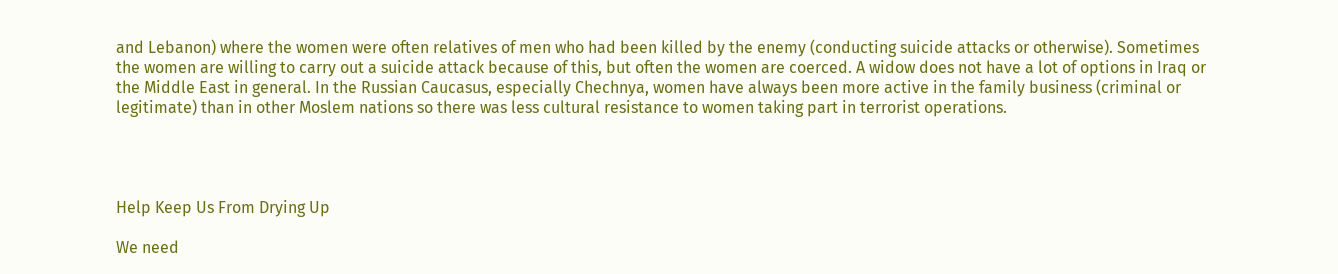and Lebanon) where the women were often relatives of men who had been killed by the enemy (conducting suicide attacks or otherwise). Sometimes the women are willing to carry out a suicide attack because of this, but often the women are coerced. A widow does not have a lot of options in Iraq or the Middle East in general. In the Russian Caucasus, especially Chechnya, women have always been more active in the family business (criminal or legitimate) than in other Moslem nations so there was less cultural resistance to women taking part in terrorist operations.




Help Keep Us From Drying Up

We need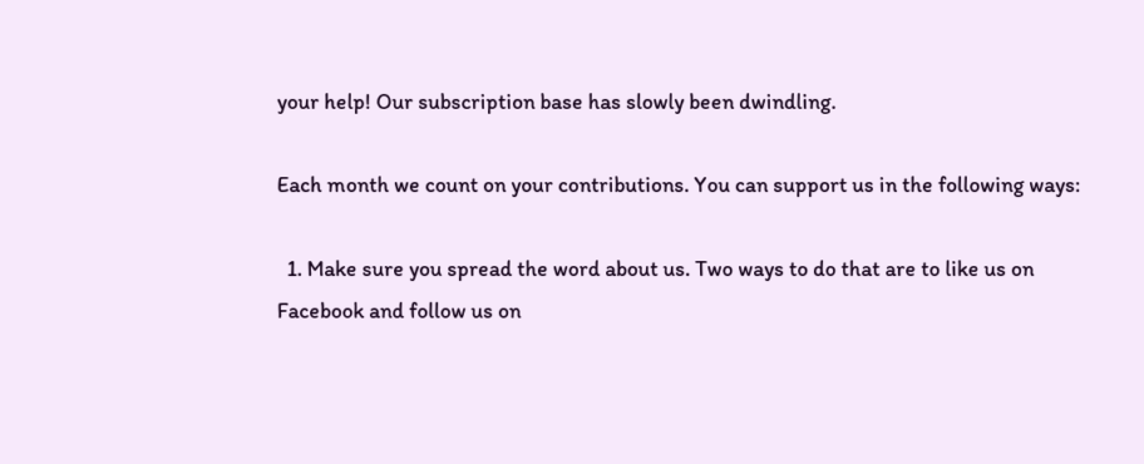your help! Our subscription base has slowly been dwindling.

Each month we count on your contributions. You can support us in the following ways:

  1. Make sure you spread the word about us. Two ways to do that are to like us on Facebook and follow us on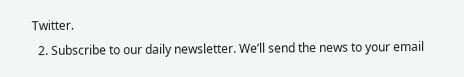Twitter.
  2. Subscribe to our daily newsletter. We’ll send the news to your email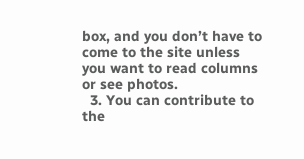box, and you don’t have to come to the site unless you want to read columns or see photos.
  3. You can contribute to the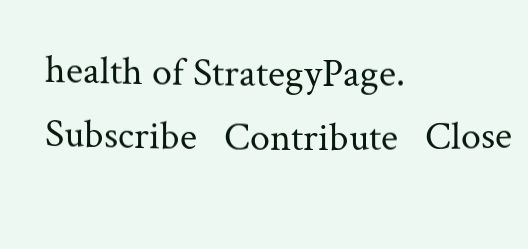health of StrategyPage.
Subscribe   Contribute   Close